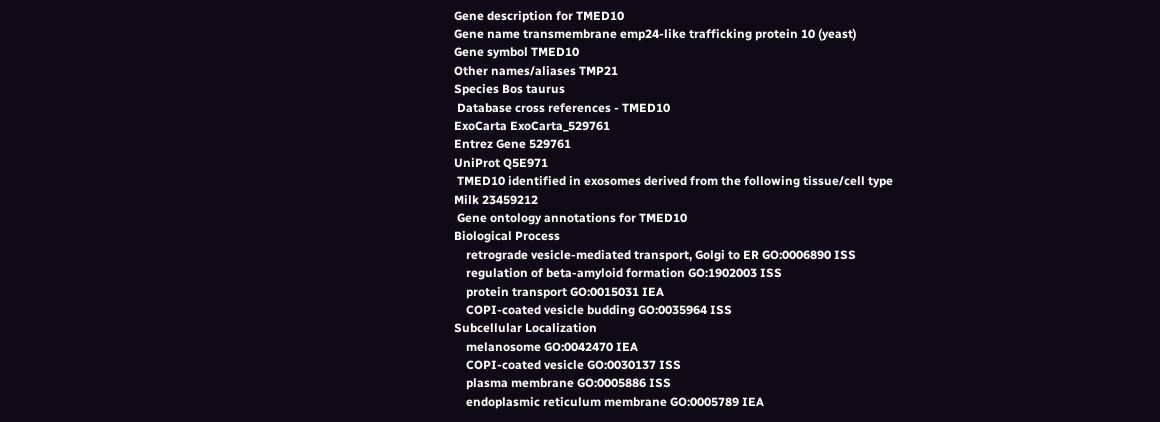Gene description for TMED10
Gene name transmembrane emp24-like trafficking protein 10 (yeast)
Gene symbol TMED10
Other names/aliases TMP21
Species Bos taurus
 Database cross references - TMED10
ExoCarta ExoCarta_529761
Entrez Gene 529761
UniProt Q5E971
 TMED10 identified in exosomes derived from the following tissue/cell type
Milk 23459212
 Gene ontology annotations for TMED10
Biological Process
    retrograde vesicle-mediated transport, Golgi to ER GO:0006890 ISS
    regulation of beta-amyloid formation GO:1902003 ISS
    protein transport GO:0015031 IEA
    COPI-coated vesicle budding GO:0035964 ISS
Subcellular Localization
    melanosome GO:0042470 IEA
    COPI-coated vesicle GO:0030137 ISS
    plasma membrane GO:0005886 ISS
    endoplasmic reticulum membrane GO:0005789 IEA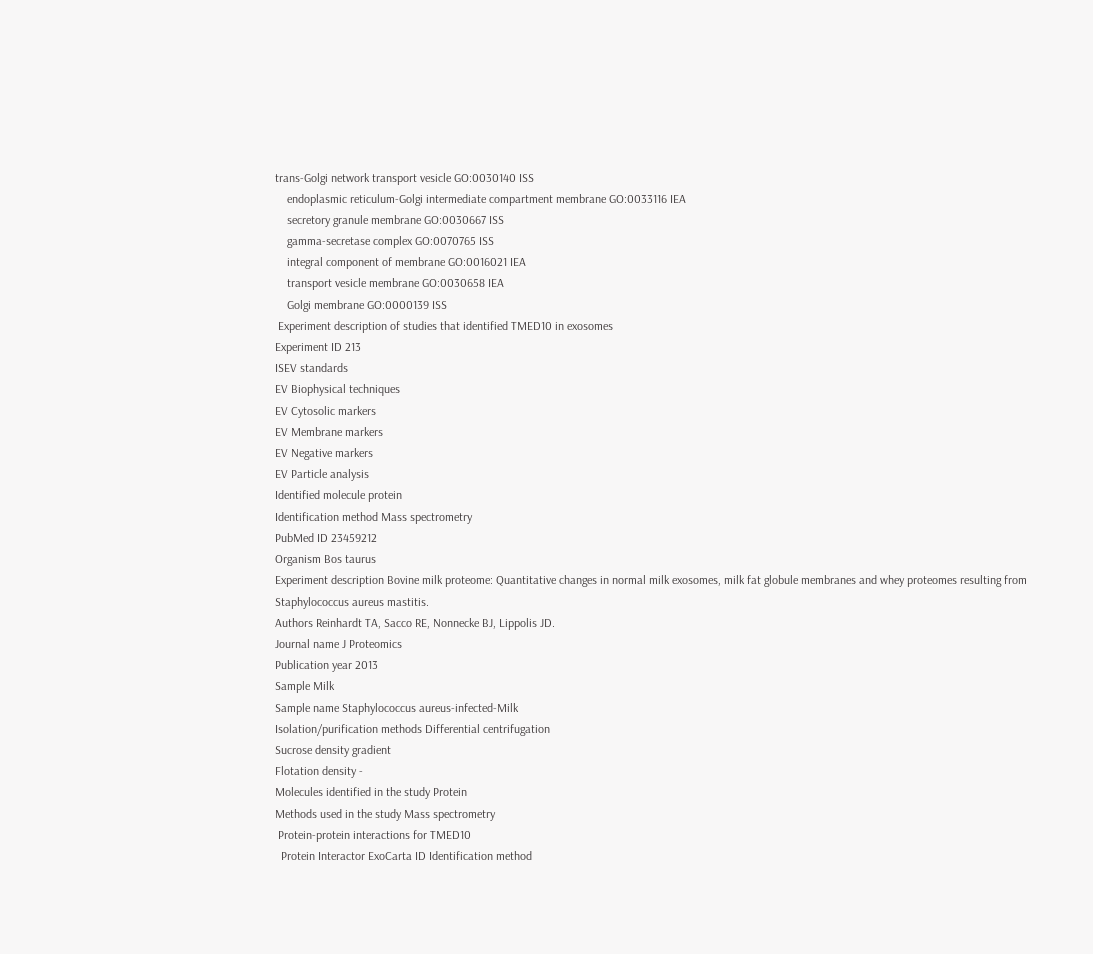trans-Golgi network transport vesicle GO:0030140 ISS
    endoplasmic reticulum-Golgi intermediate compartment membrane GO:0033116 IEA
    secretory granule membrane GO:0030667 ISS
    gamma-secretase complex GO:0070765 ISS
    integral component of membrane GO:0016021 IEA
    transport vesicle membrane GO:0030658 IEA
    Golgi membrane GO:0000139 ISS
 Experiment description of studies that identified TMED10 in exosomes
Experiment ID 213
ISEV standards
EV Biophysical techniques
EV Cytosolic markers
EV Membrane markers
EV Negative markers
EV Particle analysis
Identified molecule protein
Identification method Mass spectrometry
PubMed ID 23459212
Organism Bos taurus
Experiment description Bovine milk proteome: Quantitative changes in normal milk exosomes, milk fat globule membranes and whey proteomes resulting from Staphylococcus aureus mastitis.
Authors Reinhardt TA, Sacco RE, Nonnecke BJ, Lippolis JD.
Journal name J Proteomics
Publication year 2013
Sample Milk
Sample name Staphylococcus aureus-infected-Milk
Isolation/purification methods Differential centrifugation
Sucrose density gradient
Flotation density -
Molecules identified in the study Protein
Methods used in the study Mass spectrometry
 Protein-protein interactions for TMED10
  Protein Interactor ExoCarta ID Identification method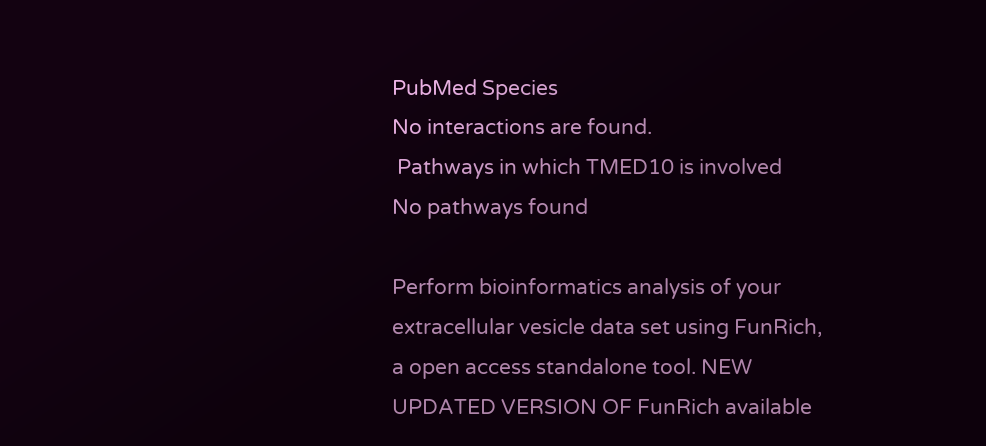PubMed Species
No interactions are found.
 Pathways in which TMED10 is involved
No pathways found

Perform bioinformatics analysis of your extracellular vesicle data set using FunRich, a open access standalone tool. NEW UPDATED VERSION OF FunRich available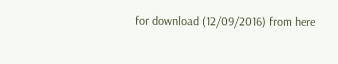for download (12/09/2016) from here